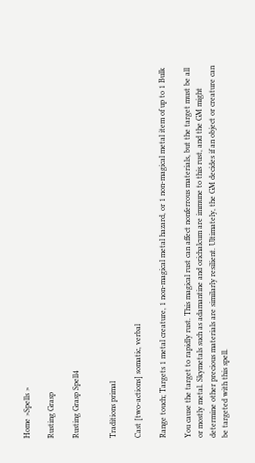Home >Spells >

Rusting Grasp

Rusting Grasp Spell4


Traditions primal

Cast [two-actions] somatic, verbal

Range touch; Targets 1 metal creature, 1 non-magical metal hazard, or 1 non-magical metal item of up to 1 Bulk

You cause the target to rapidly rust. This magical rust can affect nonferrous materials, but the target must be all or mostly metal. Skymetals such as adamantine and orichalcum are immune to this rust, and the GM might determine other precious materials are similarly resilient. Ultimately, the GM decides if an object or creature can be targeted with this spell.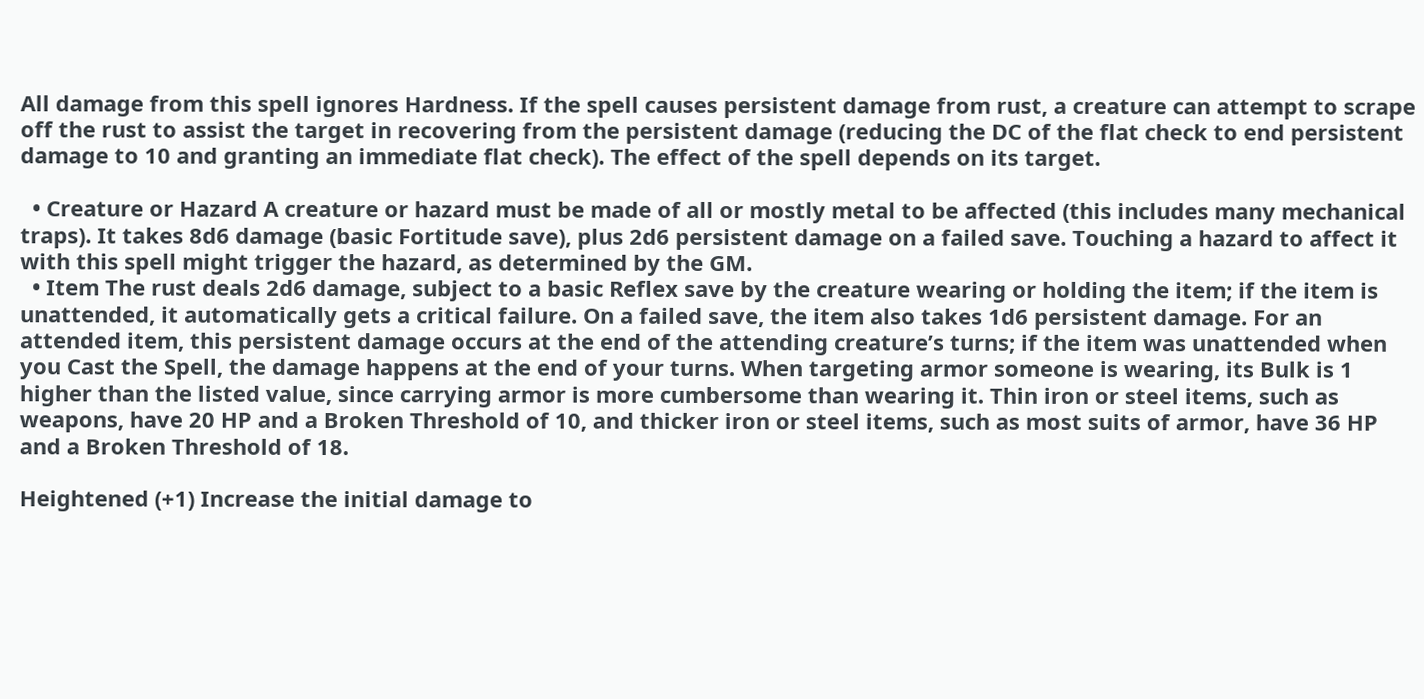All damage from this spell ignores Hardness. If the spell causes persistent damage from rust, a creature can attempt to scrape off the rust to assist the target in recovering from the persistent damage (reducing the DC of the flat check to end persistent damage to 10 and granting an immediate flat check). The effect of the spell depends on its target.

  • Creature or Hazard A creature or hazard must be made of all or mostly metal to be affected (this includes many mechanical traps). It takes 8d6 damage (basic Fortitude save), plus 2d6 persistent damage on a failed save. Touching a hazard to affect it with this spell might trigger the hazard, as determined by the GM.
  • Item The rust deals 2d6 damage, subject to a basic Reflex save by the creature wearing or holding the item; if the item is unattended, it automatically gets a critical failure. On a failed save, the item also takes 1d6 persistent damage. For an attended item, this persistent damage occurs at the end of the attending creature’s turns; if the item was unattended when you Cast the Spell, the damage happens at the end of your turns. When targeting armor someone is wearing, its Bulk is 1 higher than the listed value, since carrying armor is more cumbersome than wearing it. Thin iron or steel items, such as weapons, have 20 HP and a Broken Threshold of 10, and thicker iron or steel items, such as most suits of armor, have 36 HP and a Broken Threshold of 18.

Heightened (+1) Increase the initial damage to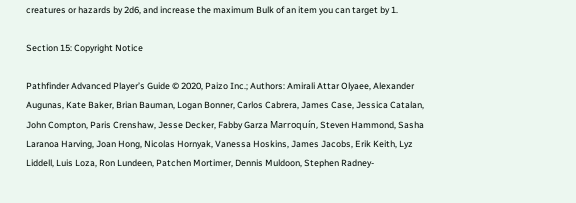creatures or hazards by 2d6, and increase the maximum Bulk of an item you can target by 1.

Section 15: Copyright Notice

Pathfinder Advanced Player’s Guide © 2020, Paizo Inc.; Authors: Amirali Attar Olyaee, Alexander Augunas, Kate Baker, Brian Bauman, Logan Bonner, Carlos Cabrera, James Case, Jessica Catalan, John Compton, Paris Crenshaw, Jesse Decker, Fabby Garza Marroquín, Steven Hammond, Sasha Laranoa Harving, Joan Hong, Nicolas Hornyak, Vanessa Hoskins, James Jacobs, Erik Keith, Lyz Liddell, Luis Loza, Ron Lundeen, Patchen Mortimer, Dennis Muldoon, Stephen Radney-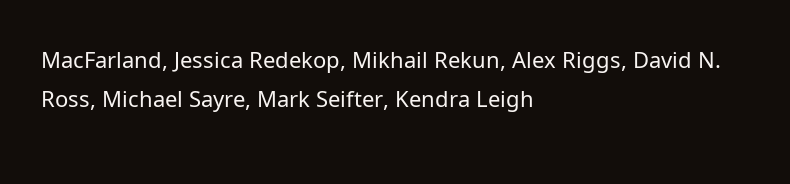MacFarland, Jessica Redekop, Mikhail Rekun, Alex Riggs, David N. Ross, Michael Sayre, Mark Seifter, Kendra Leigh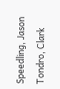Speedling, Jason Tondro, Clark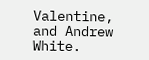Valentine, and Andrew White.